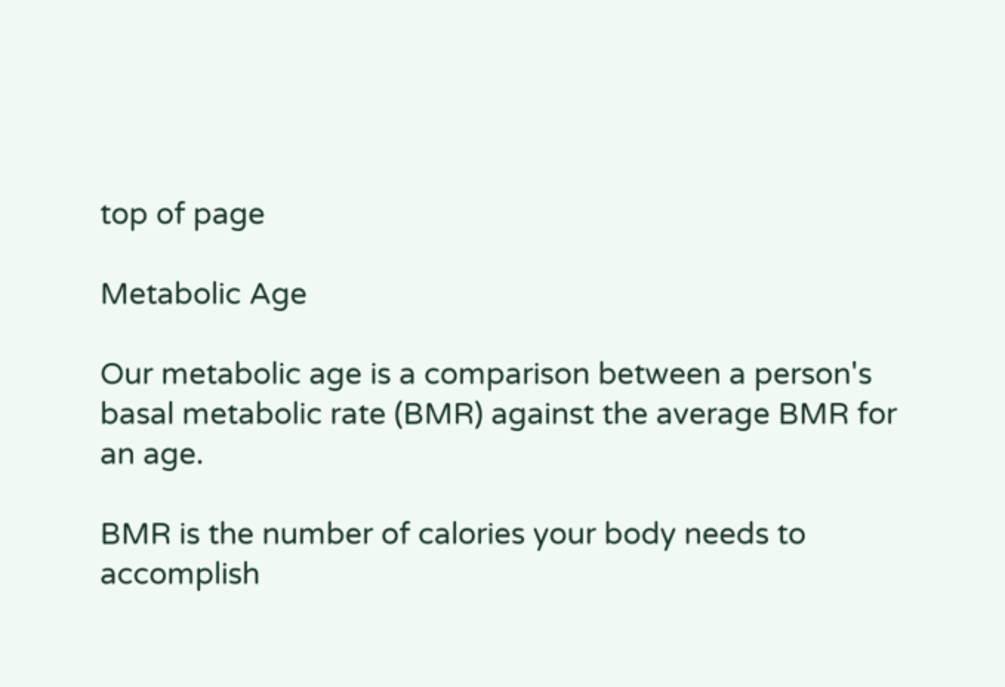top of page

Metabolic Age

Our metabolic age is a comparison between a person's basal metabolic rate (BMR) against the average BMR for an age.

BMR is the number of calories your body needs to accomplish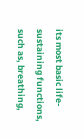its most basic life-sustaining functions, such as, breathing,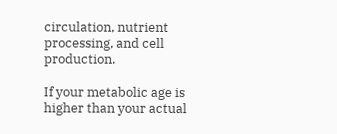circulation, nutrient processing, and cell production.

If your metabolic age is higher than your actual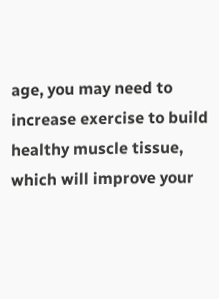age, you may need to increase exercise to build healthy muscle tissue, which will improve your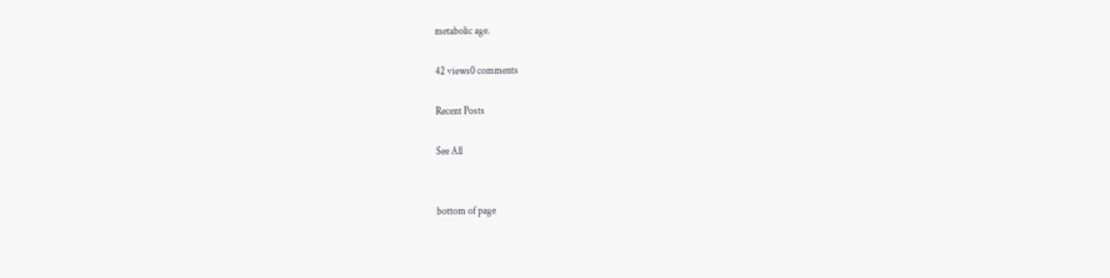metabolic age.

42 views0 comments

Recent Posts

See All


bottom of page